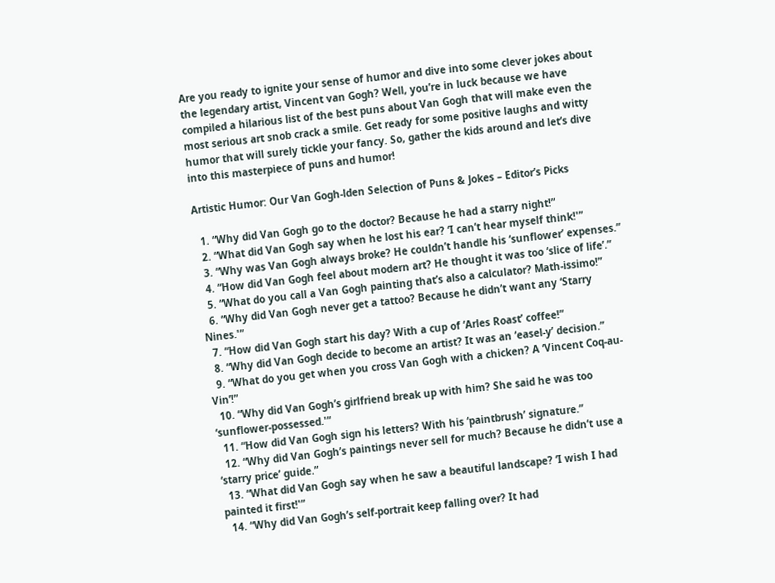Are you ready to ignite your sense of humor and dive into some clever jokes about the legendary artist, Vincent van Gogh? Well, you’re in luck because we have compiled a hilarious list of the best puns about Van Gogh that will make even the most serious art snob crack a smile. Get ready for some positive laughs and witty humor that will surely tickle your fancy. So, gather the kids around and let’s dive into this masterpiece of puns and humor!

Artistic Humor: Our Van Gogh-lden Selection of Puns & Jokes – Editor’s Picks

  1. “Why did Van Gogh go to the doctor? Because he had a starry night!”
  2. “What did Van Gogh say when he lost his ear? ‘I can’t hear myself think!'”
  3. “Why was Van Gogh always broke? He couldn’t handle his ‘sunflower’ expenses.”
  4. “How did Van Gogh feel about modern art? He thought it was too ‘slice of life’.”
  5. “What do you call a Van Gogh painting that’s also a calculator? Math-issimo!”
  6. “Why did Van Gogh never get a tattoo? Because he didn’t want any ‘Starry Nines.'”
  7. “How did Van Gogh start his day? With a cup of ‘Arles Roast’ coffee!”
  8. “Why did Van Gogh decide to become an artist? It was an ‘easel-y’ decision.”
  9. “What do you get when you cross Van Gogh with a chicken? A ‘Vincent Coq-au-Vin’!”
  10. “Why did Van Gogh’s girlfriend break up with him? She said he was too ‘sunflower-possessed.'”
  11. “How did Van Gogh sign his letters? With his ‘paintbrush’ signature.”
  12. “Why did Van Gogh’s paintings never sell for much? Because he didn’t use a ‘starry price’ guide.”
  13. “What did Van Gogh say when he saw a beautiful landscape? ‘I wish I had painted it first!'”
  14. “Why did Van Gogh’s self-portrait keep falling over? It had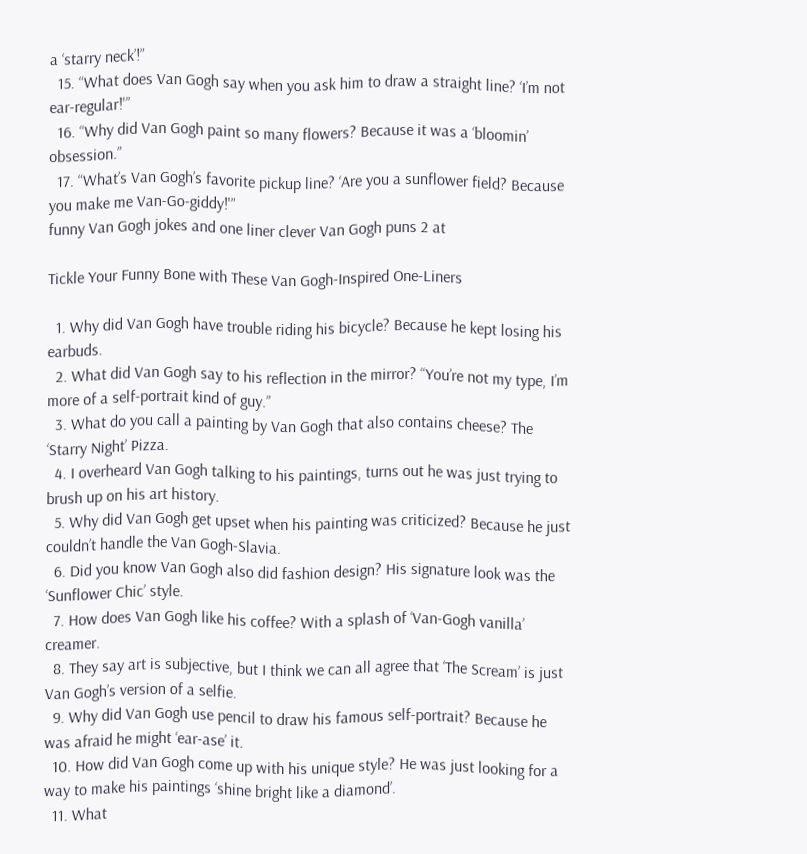a ‘starry neck’!”
  15. “What does Van Gogh say when you ask him to draw a straight line? ‘I’m not ear-regular!'”
  16. “Why did Van Gogh paint so many flowers? Because it was a ‘bloomin’ obsession.”
  17. “What’s Van Gogh’s favorite pickup line? ‘Are you a sunflower field? Because you make me Van-Go-giddy!'”
funny Van Gogh jokes and one liner clever Van Gogh puns 2 at

Tickle Your Funny Bone with These Van Gogh-Inspired One-Liners

  1. Why did Van Gogh have trouble riding his bicycle? Because he kept losing his earbuds.
  2. What did Van Gogh say to his reflection in the mirror? “You’re not my type, I’m more of a self-portrait kind of guy.”
  3. What do you call a painting by Van Gogh that also contains cheese? The ‘Starry Night’ Pizza.
  4. I overheard Van Gogh talking to his paintings, turns out he was just trying to brush up on his art history.
  5. Why did Van Gogh get upset when his painting was criticized? Because he just couldn’t handle the Van Gogh-Slavia.
  6. Did you know Van Gogh also did fashion design? His signature look was the ‘Sunflower Chic’ style.
  7. How does Van Gogh like his coffee? With a splash of ‘Van-Gogh vanilla’ creamer.
  8. They say art is subjective, but I think we can all agree that ‘The Scream’ is just Van Gogh’s version of a selfie.
  9. Why did Van Gogh use pencil to draw his famous self-portrait? Because he was afraid he might ‘ear-ase’ it.
  10. How did Van Gogh come up with his unique style? He was just looking for a way to make his paintings ‘shine bright like a diamond’.
  11. What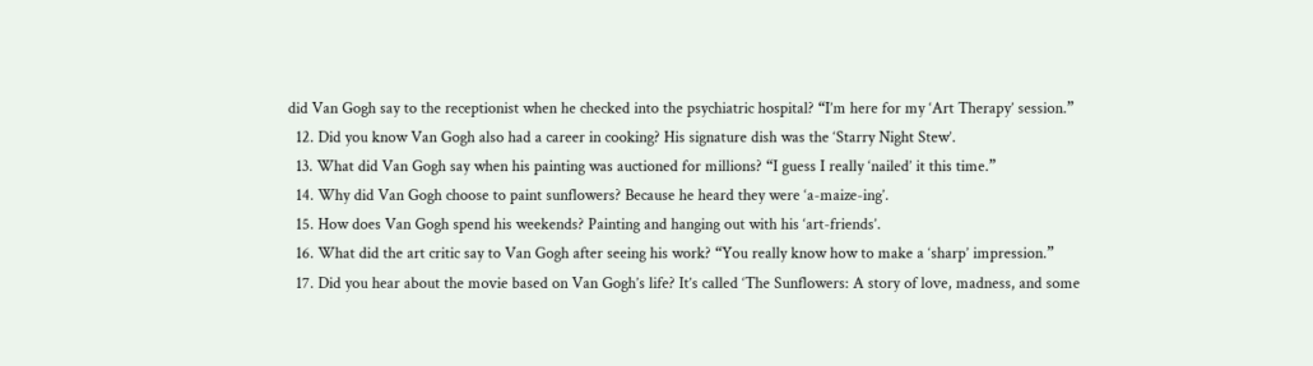did Van Gogh say to the receptionist when he checked into the psychiatric hospital? “I’m here for my ‘Art Therapy’ session.”
  12. Did you know Van Gogh also had a career in cooking? His signature dish was the ‘Starry Night Stew’.
  13. What did Van Gogh say when his painting was auctioned for millions? “I guess I really ‘nailed’ it this time.”
  14. Why did Van Gogh choose to paint sunflowers? Because he heard they were ‘a-maize-ing’.
  15. How does Van Gogh spend his weekends? Painting and hanging out with his ‘art-friends’.
  16. What did the art critic say to Van Gogh after seeing his work? “You really know how to make a ‘sharp’ impression.”
  17. Did you hear about the movie based on Van Gogh’s life? It’s called ‘The Sunflowers: A story of love, madness, and some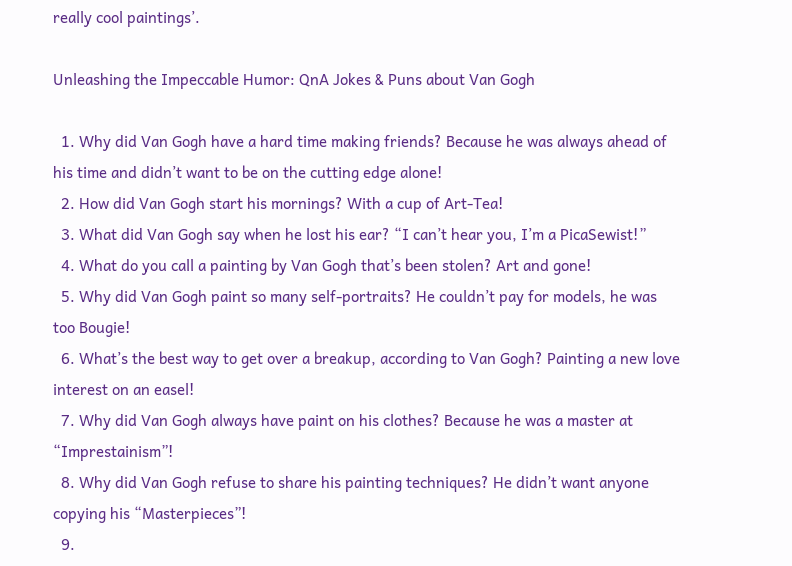really cool paintings’.

Unleashing the Impeccable Humor: QnA Jokes & Puns about Van Gogh

  1. Why did Van Gogh have a hard time making friends? Because he was always ahead of his time and didn’t want to be on the cutting edge alone!
  2. How did Van Gogh start his mornings? With a cup of Art-Tea!
  3. What did Van Gogh say when he lost his ear? “I can’t hear you, I’m a PicaSewist!”
  4. What do you call a painting by Van Gogh that’s been stolen? Art and gone!
  5. Why did Van Gogh paint so many self-portraits? He couldn’t pay for models, he was too Bougie!
  6. What’s the best way to get over a breakup, according to Van Gogh? Painting a new love interest on an easel!
  7. Why did Van Gogh always have paint on his clothes? Because he was a master at “Imprestainism”!
  8. Why did Van Gogh refuse to share his painting techniques? He didn’t want anyone copying his “Masterpieces”!
  9.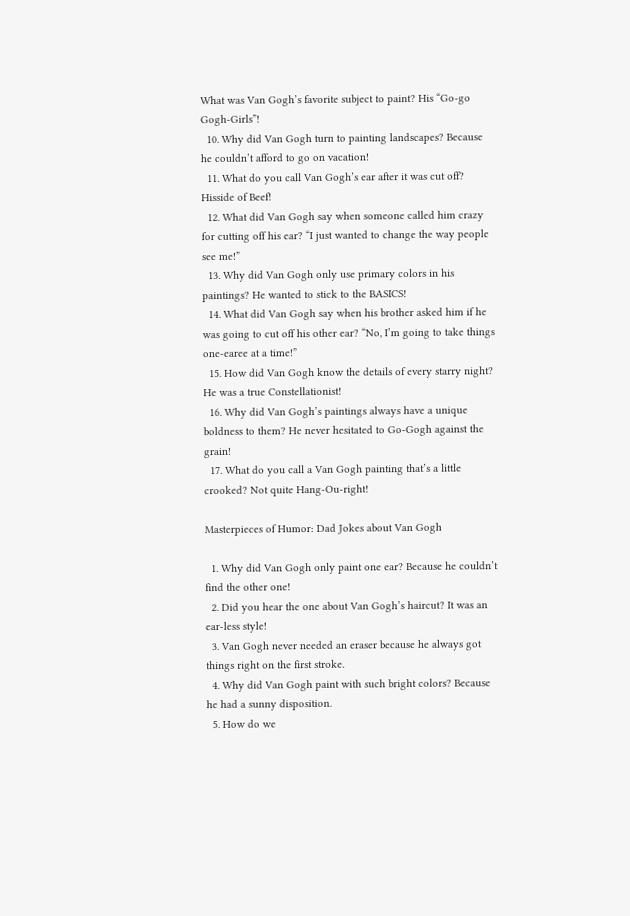What was Van Gogh’s favorite subject to paint? His “Go-go Gogh-Girls”!
  10. Why did Van Gogh turn to painting landscapes? Because he couldn’t afford to go on vacation!
  11. What do you call Van Gogh’s ear after it was cut off? Hisside of Beef!
  12. What did Van Gogh say when someone called him crazy for cutting off his ear? “I just wanted to change the way people see me!”
  13. Why did Van Gogh only use primary colors in his paintings? He wanted to stick to the BASICS!
  14. What did Van Gogh say when his brother asked him if he was going to cut off his other ear? “No, I’m going to take things one-earee at a time!”
  15. How did Van Gogh know the details of every starry night? He was a true Constellationist!
  16. Why did Van Gogh’s paintings always have a unique boldness to them? He never hesitated to Go-Gogh against the grain!
  17. What do you call a Van Gogh painting that’s a little crooked? Not quite Hang-Ou-right!

Masterpieces of Humor: Dad Jokes about Van Gogh

  1. Why did Van Gogh only paint one ear? Because he couldn’t find the other one!
  2. Did you hear the one about Van Gogh’s haircut? It was an ear-less style!
  3. Van Gogh never needed an eraser because he always got things right on the first stroke.
  4. Why did Van Gogh paint with such bright colors? Because he had a sunny disposition.
  5. How do we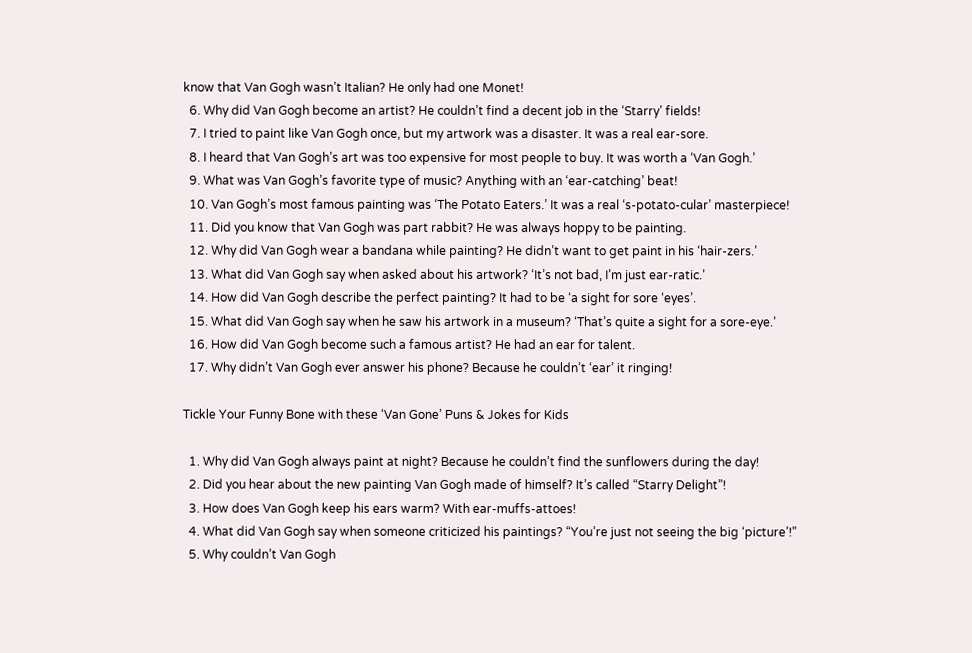know that Van Gogh wasn’t Italian? He only had one Monet!
  6. Why did Van Gogh become an artist? He couldn’t find a decent job in the ‘Starry’ fields!
  7. I tried to paint like Van Gogh once, but my artwork was a disaster. It was a real ear-sore.
  8. I heard that Van Gogh’s art was too expensive for most people to buy. It was worth a ‘Van Gogh.’
  9. What was Van Gogh’s favorite type of music? Anything with an ‘ear-catching’ beat!
  10. Van Gogh’s most famous painting was ‘The Potato Eaters.’ It was a real ‘s-potato-cular’ masterpiece!
  11. Did you know that Van Gogh was part rabbit? He was always hoppy to be painting.
  12. Why did Van Gogh wear a bandana while painting? He didn’t want to get paint in his ‘hair-zers.’
  13. What did Van Gogh say when asked about his artwork? ‘It’s not bad, I’m just ear-ratic.’
  14. How did Van Gogh describe the perfect painting? It had to be ‘a sight for sore ‘eyes’.
  15. What did Van Gogh say when he saw his artwork in a museum? ‘That’s quite a sight for a sore-eye.’
  16. How did Van Gogh become such a famous artist? He had an ear for talent.
  17. Why didn’t Van Gogh ever answer his phone? Because he couldn’t ‘ear’ it ringing!

Tickle Your Funny Bone with these ‘Van Gone’ Puns & Jokes for Kids

  1. Why did Van Gogh always paint at night? Because he couldn’t find the sunflowers during the day!
  2. Did you hear about the new painting Van Gogh made of himself? It’s called “Starry Delight”!
  3. How does Van Gogh keep his ears warm? With ear-muffs-attoes!
  4. What did Van Gogh say when someone criticized his paintings? “You’re just not seeing the big ‘picture’!”
  5. Why couldn’t Van Gogh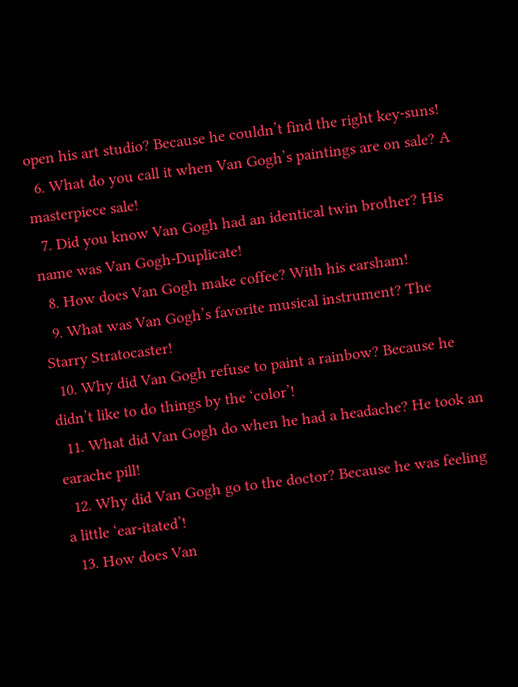open his art studio? Because he couldn’t find the right key-suns!
  6. What do you call it when Van Gogh’s paintings are on sale? A masterpiece sale!
  7. Did you know Van Gogh had an identical twin brother? His name was Van Gogh-Duplicate!
  8. How does Van Gogh make coffee? With his earsham!
  9. What was Van Gogh’s favorite musical instrument? The Starry Stratocaster!
  10. Why did Van Gogh refuse to paint a rainbow? Because he didn’t like to do things by the ‘color’!
  11. What did Van Gogh do when he had a headache? He took an earache pill!
  12. Why did Van Gogh go to the doctor? Because he was feeling a little ‘ear-itated’!
  13. How does Van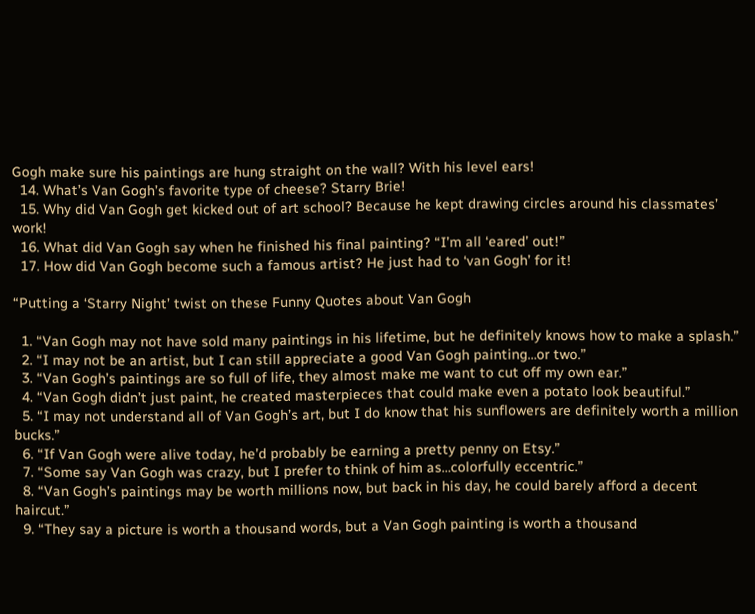Gogh make sure his paintings are hung straight on the wall? With his level ears!
  14. What’s Van Gogh’s favorite type of cheese? Starry Brie!
  15. Why did Van Gogh get kicked out of art school? Because he kept drawing circles around his classmates’ work!
  16. What did Van Gogh say when he finished his final painting? “I’m all ‘eared’ out!”
  17. How did Van Gogh become such a famous artist? He just had to ‘van Gogh’ for it!

“Putting a ‘Starry Night’ twist on these Funny Quotes about Van Gogh

  1. “Van Gogh may not have sold many paintings in his lifetime, but he definitely knows how to make a splash.”
  2. “I may not be an artist, but I can still appreciate a good Van Gogh painting…or two.”
  3. “Van Gogh’s paintings are so full of life, they almost make me want to cut off my own ear.”
  4. “Van Gogh didn’t just paint, he created masterpieces that could make even a potato look beautiful.”
  5. “I may not understand all of Van Gogh’s art, but I do know that his sunflowers are definitely worth a million bucks.”
  6. “If Van Gogh were alive today, he’d probably be earning a pretty penny on Etsy.”
  7. “Some say Van Gogh was crazy, but I prefer to think of him as…colorfully eccentric.”
  8. “Van Gogh’s paintings may be worth millions now, but back in his day, he could barely afford a decent haircut.”
  9. “They say a picture is worth a thousand words, but a Van Gogh painting is worth a thousand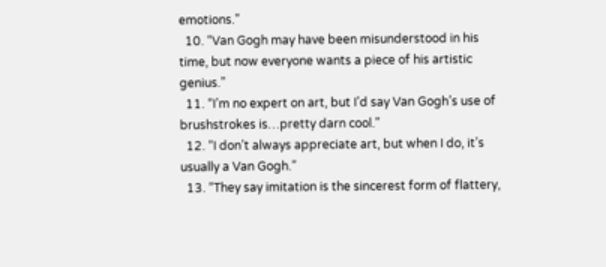emotions.”
  10. “Van Gogh may have been misunderstood in his time, but now everyone wants a piece of his artistic genius.”
  11. “I’m no expert on art, but I’d say Van Gogh’s use of brushstrokes is…pretty darn cool.”
  12. “I don’t always appreciate art, but when I do, it’s usually a Van Gogh.”
  13. “They say imitation is the sincerest form of flattery,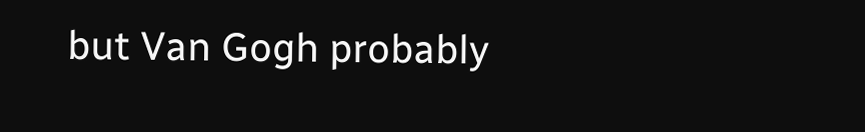but Van Gogh probably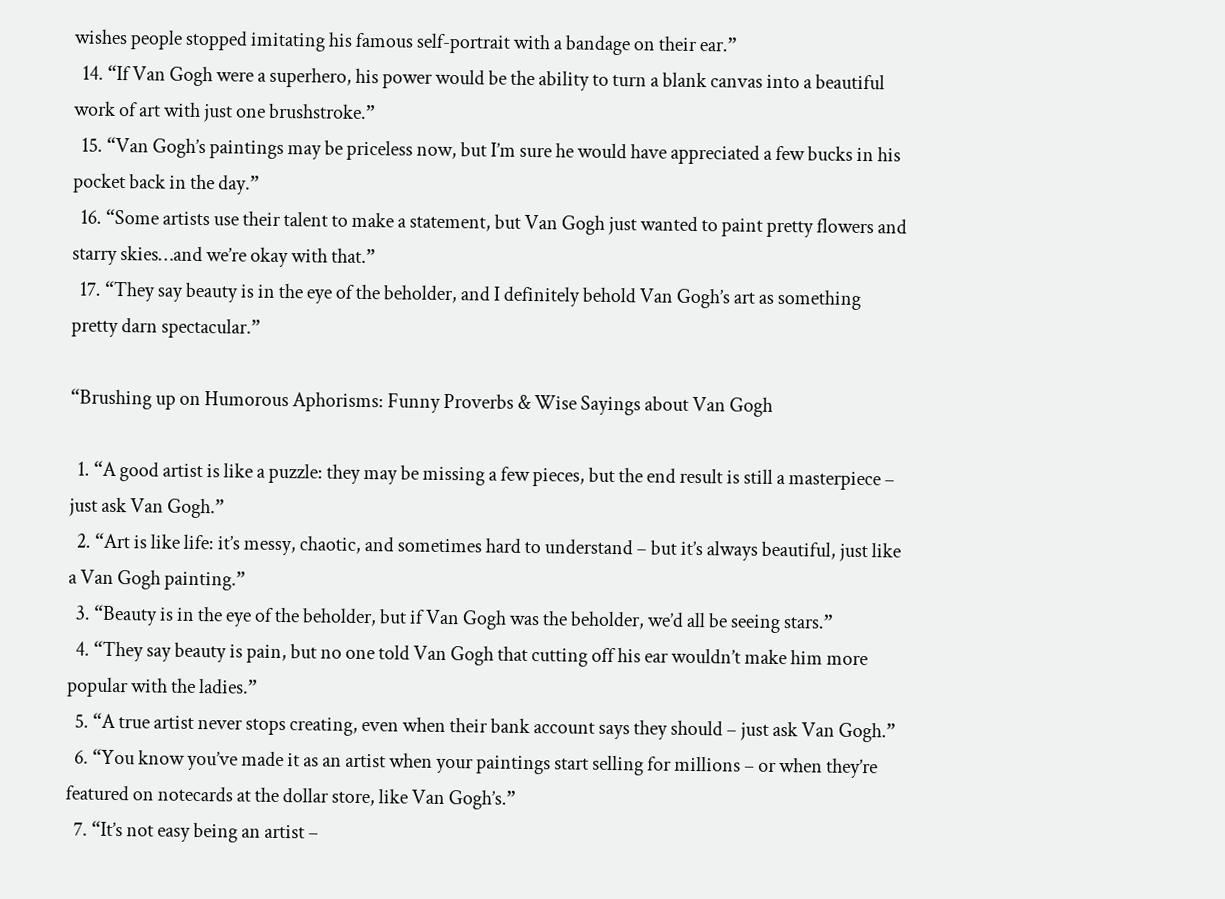wishes people stopped imitating his famous self-portrait with a bandage on their ear.”
  14. “If Van Gogh were a superhero, his power would be the ability to turn a blank canvas into a beautiful work of art with just one brushstroke.”
  15. “Van Gogh’s paintings may be priceless now, but I’m sure he would have appreciated a few bucks in his pocket back in the day.”
  16. “Some artists use their talent to make a statement, but Van Gogh just wanted to paint pretty flowers and starry skies…and we’re okay with that.”
  17. “They say beauty is in the eye of the beholder, and I definitely behold Van Gogh’s art as something pretty darn spectacular.”

“Brushing up on Humorous Aphorisms: Funny Proverbs & Wise Sayings about Van Gogh

  1. “A good artist is like a puzzle: they may be missing a few pieces, but the end result is still a masterpiece – just ask Van Gogh.”
  2. “Art is like life: it’s messy, chaotic, and sometimes hard to understand – but it’s always beautiful, just like a Van Gogh painting.”
  3. “Beauty is in the eye of the beholder, but if Van Gogh was the beholder, we’d all be seeing stars.”
  4. “They say beauty is pain, but no one told Van Gogh that cutting off his ear wouldn’t make him more popular with the ladies.”
  5. “A true artist never stops creating, even when their bank account says they should – just ask Van Gogh.”
  6. “You know you’ve made it as an artist when your paintings start selling for millions – or when they’re featured on notecards at the dollar store, like Van Gogh’s.”
  7. “It’s not easy being an artist –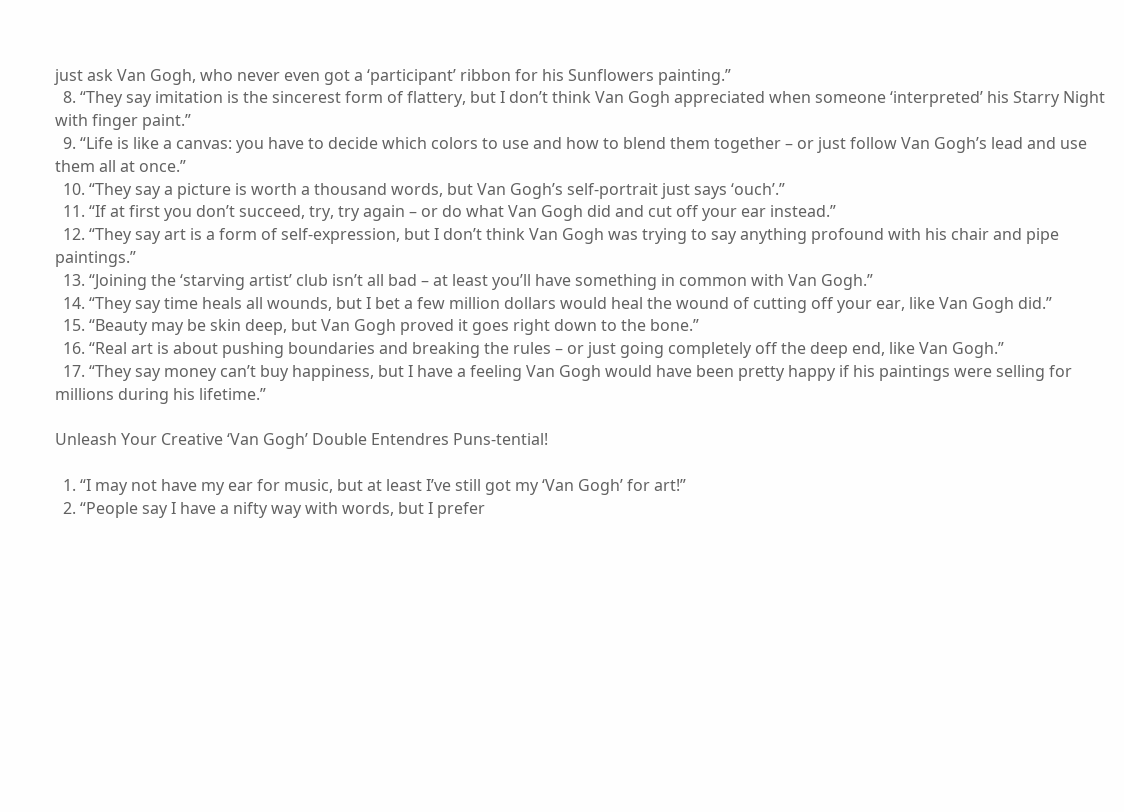just ask Van Gogh, who never even got a ‘participant’ ribbon for his Sunflowers painting.”
  8. “They say imitation is the sincerest form of flattery, but I don’t think Van Gogh appreciated when someone ‘interpreted’ his Starry Night with finger paint.”
  9. “Life is like a canvas: you have to decide which colors to use and how to blend them together – or just follow Van Gogh’s lead and use them all at once.”
  10. “They say a picture is worth a thousand words, but Van Gogh’s self-portrait just says ‘ouch’.”
  11. “If at first you don’t succeed, try, try again – or do what Van Gogh did and cut off your ear instead.”
  12. “They say art is a form of self-expression, but I don’t think Van Gogh was trying to say anything profound with his chair and pipe paintings.”
  13. “Joining the ‘starving artist’ club isn’t all bad – at least you’ll have something in common with Van Gogh.”
  14. “They say time heals all wounds, but I bet a few million dollars would heal the wound of cutting off your ear, like Van Gogh did.”
  15. “Beauty may be skin deep, but Van Gogh proved it goes right down to the bone.”
  16. “Real art is about pushing boundaries and breaking the rules – or just going completely off the deep end, like Van Gogh.”
  17. “They say money can’t buy happiness, but I have a feeling Van Gogh would have been pretty happy if his paintings were selling for millions during his lifetime.”

Unleash Your Creative ‘Van Gogh’ Double Entendres Puns-tential!

  1. “I may not have my ear for music, but at least I’ve still got my ‘Van Gogh’ for art!”
  2. “People say I have a nifty way with words, but I prefer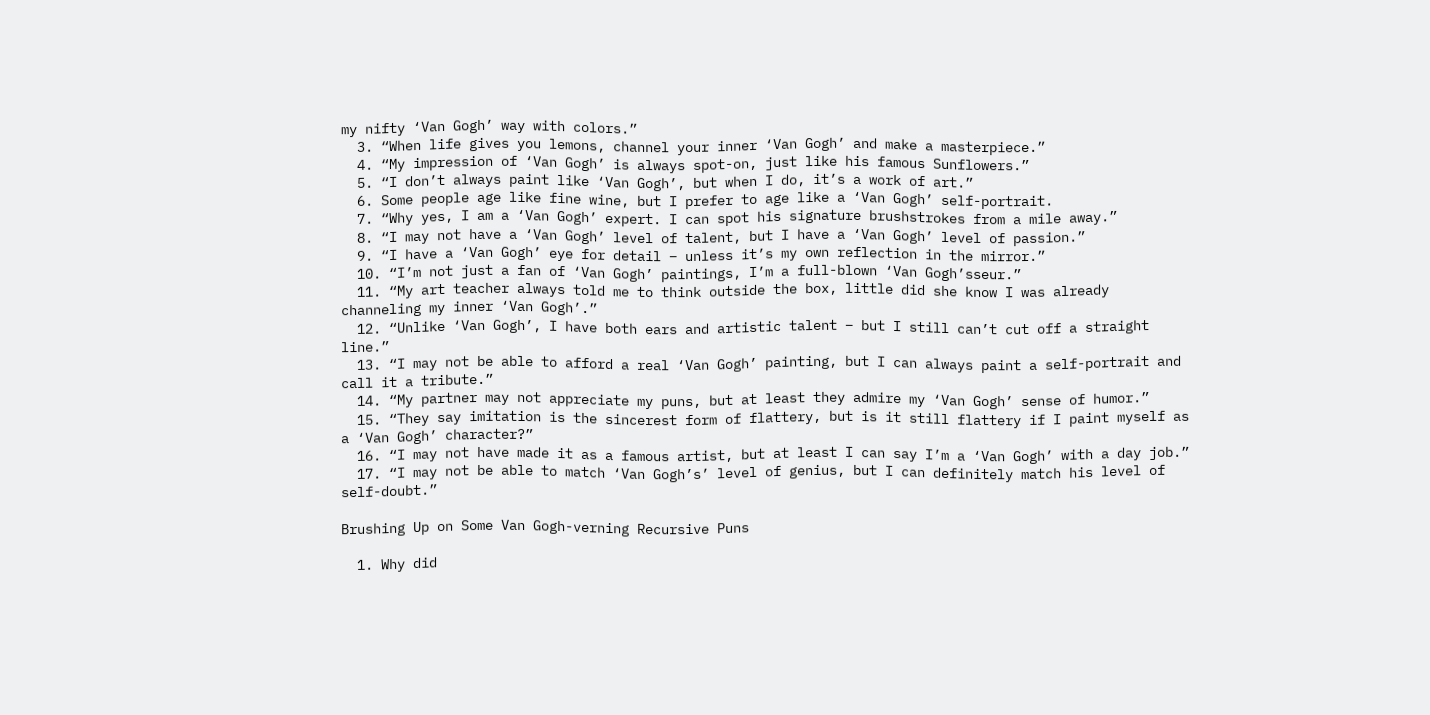my nifty ‘Van Gogh’ way with colors.”
  3. “When life gives you lemons, channel your inner ‘Van Gogh’ and make a masterpiece.”
  4. “My impression of ‘Van Gogh’ is always spot-on, just like his famous Sunflowers.”
  5. “I don’t always paint like ‘Van Gogh’, but when I do, it’s a work of art.”
  6. Some people age like fine wine, but I prefer to age like a ‘Van Gogh’ self-portrait.
  7. “Why yes, I am a ‘Van Gogh’ expert. I can spot his signature brushstrokes from a mile away.”
  8. “I may not have a ‘Van Gogh’ level of talent, but I have a ‘Van Gogh’ level of passion.”
  9. “I have a ‘Van Gogh’ eye for detail – unless it’s my own reflection in the mirror.”
  10. “I’m not just a fan of ‘Van Gogh’ paintings, I’m a full-blown ‘Van Gogh’sseur.”
  11. “My art teacher always told me to think outside the box, little did she know I was already channeling my inner ‘Van Gogh’.”
  12. “Unlike ‘Van Gogh’, I have both ears and artistic talent – but I still can’t cut off a straight line.”
  13. “I may not be able to afford a real ‘Van Gogh’ painting, but I can always paint a self-portrait and call it a tribute.”
  14. “My partner may not appreciate my puns, but at least they admire my ‘Van Gogh’ sense of humor.”
  15. “They say imitation is the sincerest form of flattery, but is it still flattery if I paint myself as a ‘Van Gogh’ character?”
  16. “I may not have made it as a famous artist, but at least I can say I’m a ‘Van Gogh’ with a day job.”
  17. “I may not be able to match ‘Van Gogh’s’ level of genius, but I can definitely match his level of self-doubt.”

Brushing Up on Some Van Gogh-verning Recursive Puns

  1. Why did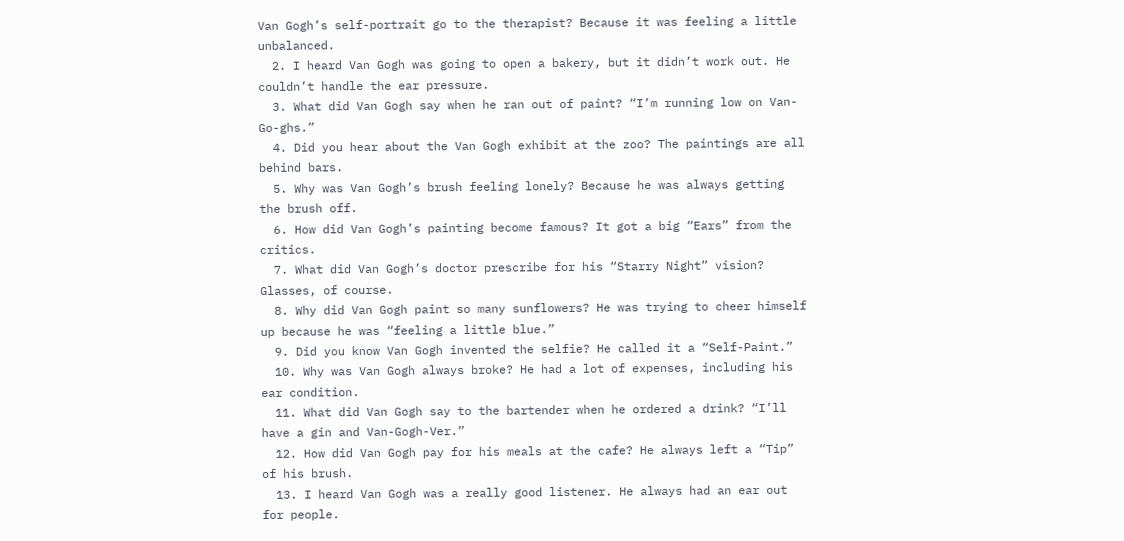Van Gogh’s self-portrait go to the therapist? Because it was feeling a little unbalanced.
  2. I heard Van Gogh was going to open a bakery, but it didn’t work out. He couldn’t handle the ear pressure.
  3. What did Van Gogh say when he ran out of paint? “I’m running low on Van-Go-ghs.”
  4. Did you hear about the Van Gogh exhibit at the zoo? The paintings are all behind bars.
  5. Why was Van Gogh’s brush feeling lonely? Because he was always getting the brush off.
  6. How did Van Gogh’s painting become famous? It got a big “Ears” from the critics.
  7. What did Van Gogh’s doctor prescribe for his “Starry Night” vision? Glasses, of course.
  8. Why did Van Gogh paint so many sunflowers? He was trying to cheer himself up because he was “feeling a little blue.”
  9. Did you know Van Gogh invented the selfie? He called it a “Self-Paint.”
  10. Why was Van Gogh always broke? He had a lot of expenses, including his ear condition.
  11. What did Van Gogh say to the bartender when he ordered a drink? “I’ll have a gin and Van-Gogh-Ver.”
  12. How did Van Gogh pay for his meals at the cafe? He always left a “Tip” of his brush.
  13. I heard Van Gogh was a really good listener. He always had an ear out for people.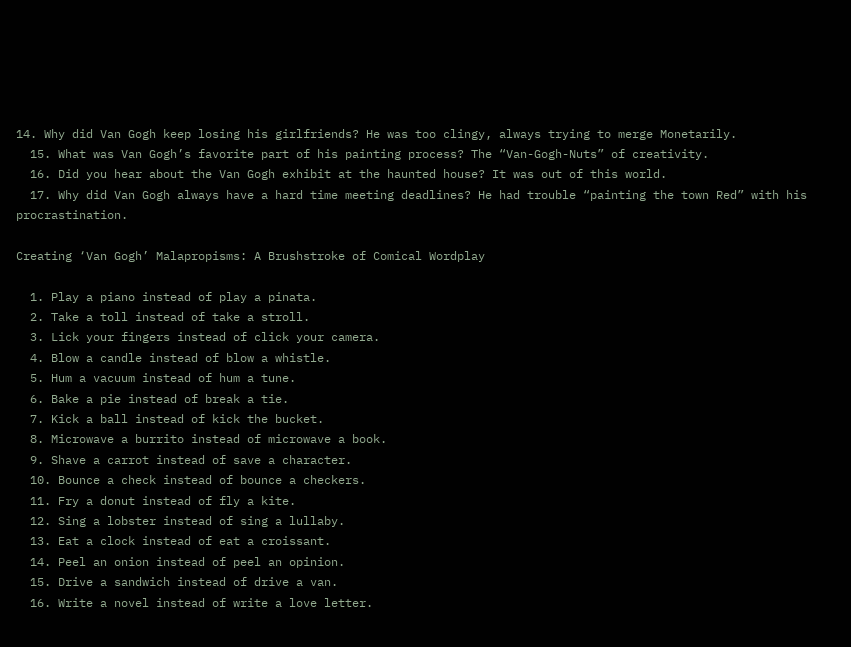14. Why did Van Gogh keep losing his girlfriends? He was too clingy, always trying to merge Monetarily.
  15. What was Van Gogh’s favorite part of his painting process? The “Van-Gogh-Nuts” of creativity.
  16. Did you hear about the Van Gogh exhibit at the haunted house? It was out of this world.
  17. Why did Van Gogh always have a hard time meeting deadlines? He had trouble “painting the town Red” with his procrastination.

Creating ‘Van Gogh’ Malapropisms: A Brushstroke of Comical Wordplay

  1. Play a piano instead of play a pinata.
  2. Take a toll instead of take a stroll.
  3. Lick your fingers instead of click your camera.
  4. Blow a candle instead of blow a whistle.
  5. Hum a vacuum instead of hum a tune.
  6. Bake a pie instead of break a tie.
  7. Kick a ball instead of kick the bucket.
  8. Microwave a burrito instead of microwave a book.
  9. Shave a carrot instead of save a character.
  10. Bounce a check instead of bounce a checkers.
  11. Fry a donut instead of fly a kite.
  12. Sing a lobster instead of sing a lullaby.
  13. Eat a clock instead of eat a croissant.
  14. Peel an onion instead of peel an opinion.
  15. Drive a sandwich instead of drive a van.
  16. Write a novel instead of write a love letter.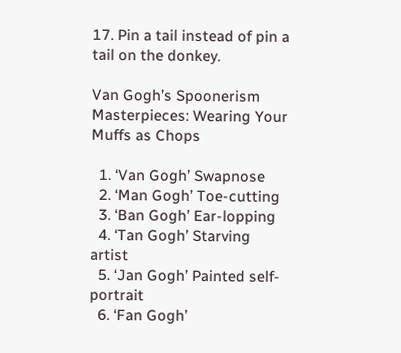17. Pin a tail instead of pin a tail on the donkey.

Van Gogh’s Spoonerism Masterpieces: Wearing Your Muffs as Chops

  1. ‘Van Gogh’ Swapnose
  2. ‘Man Gogh’ Toe-cutting
  3. ‘Ban Gogh’ Ear-lopping
  4. ‘Tan Gogh’ Starving artist
  5. ‘Jan Gogh’ Painted self-portrait
  6. ‘Fan Gogh’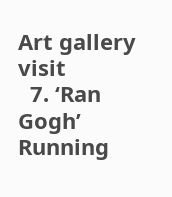Art gallery visit
  7. ‘Ran Gogh’ Running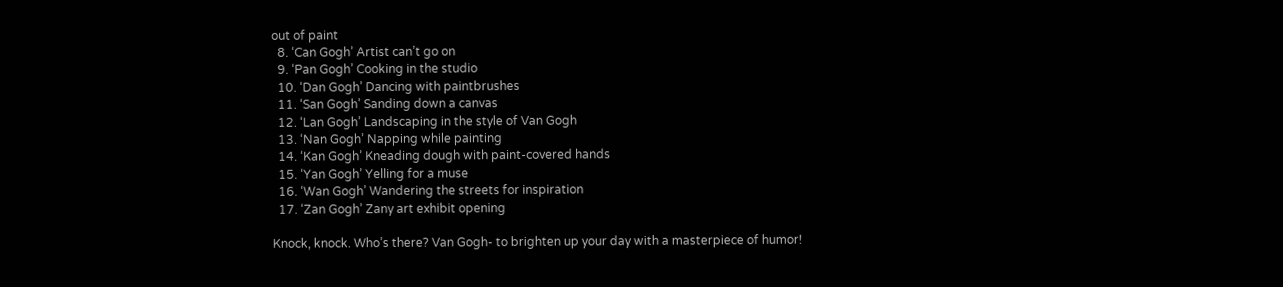out of paint
  8. ‘Can Gogh’ Artist can’t go on
  9. ‘Pan Gogh’ Cooking in the studio
  10. ‘Dan Gogh’ Dancing with paintbrushes
  11. ‘San Gogh’ Sanding down a canvas
  12. ‘Lan Gogh’ Landscaping in the style of Van Gogh
  13. ‘Nan Gogh’ Napping while painting
  14. ‘Kan Gogh’ Kneading dough with paint-covered hands
  15. ‘Yan Gogh’ Yelling for a muse
  16. ‘Wan Gogh’ Wandering the streets for inspiration
  17. ‘Zan Gogh’ Zany art exhibit opening

Knock, knock. Who’s there? Van Gogh- to brighten up your day with a masterpiece of humor!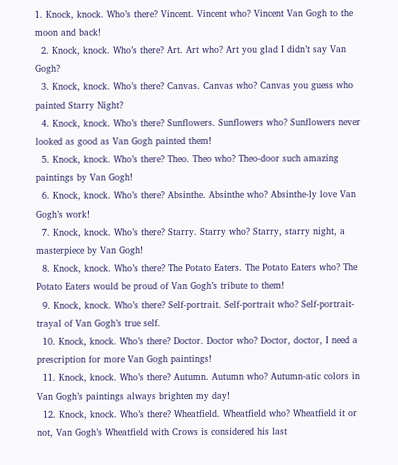1. Knock, knock. Who’s there? Vincent. Vincent who? Vincent Van Gogh to the moon and back!
  2. Knock, knock. Who’s there? Art. Art who? Art you glad I didn’t say Van Gogh?
  3. Knock, knock. Who’s there? Canvas. Canvas who? Canvas you guess who painted Starry Night?
  4. Knock, knock. Who’s there? Sunflowers. Sunflowers who? Sunflowers never looked as good as Van Gogh painted them!
  5. Knock, knock. Who’s there? Theo. Theo who? Theo-door such amazing paintings by Van Gogh!
  6. Knock, knock. Who’s there? Absinthe. Absinthe who? Absinthe-ly love Van Gogh’s work!
  7. Knock, knock. Who’s there? Starry. Starry who? Starry, starry night, a masterpiece by Van Gogh!
  8. Knock, knock. Who’s there? The Potato Eaters. The Potato Eaters who? The Potato Eaters would be proud of Van Gogh’s tribute to them!
  9. Knock, knock. Who’s there? Self-portrait. Self-portrait who? Self-portrait-trayal of Van Gogh’s true self.
  10. Knock, knock. Who’s there? Doctor. Doctor who? Doctor, doctor, I need a prescription for more Van Gogh paintings!
  11. Knock, knock. Who’s there? Autumn. Autumn who? Autumn-atic colors in Van Gogh’s paintings always brighten my day!
  12. Knock, knock. Who’s there? Wheatfield. Wheatfield who? Wheatfield it or not, Van Gogh’s Wheatfield with Crows is considered his last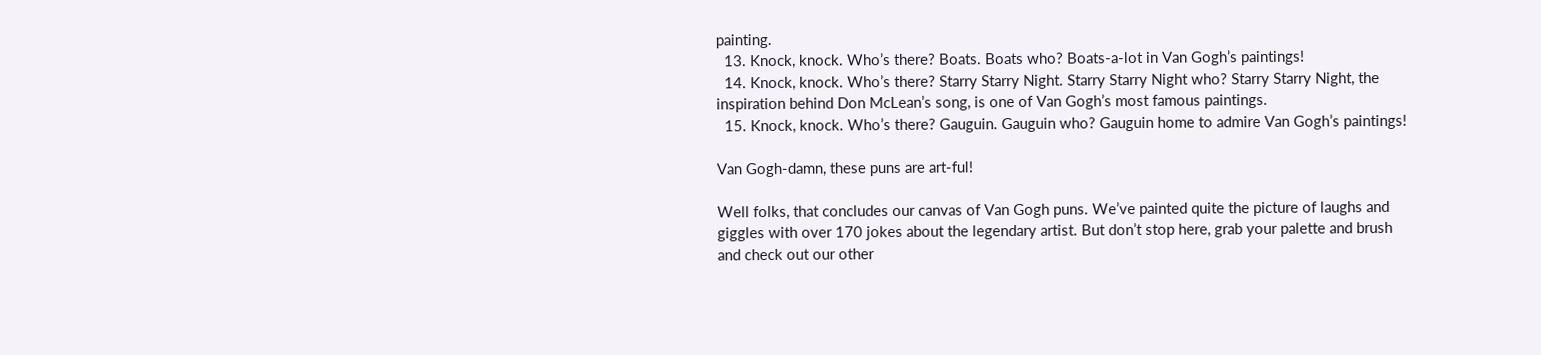painting.
  13. Knock, knock. Who’s there? Boats. Boats who? Boats-a-lot in Van Gogh’s paintings!
  14. Knock, knock. Who’s there? Starry Starry Night. Starry Starry Night who? Starry Starry Night, the inspiration behind Don McLean’s song, is one of Van Gogh’s most famous paintings.
  15. Knock, knock. Who’s there? Gauguin. Gauguin who? Gauguin home to admire Van Gogh’s paintings!

Van Gogh-damn, these puns are art-ful!

Well folks, that concludes our canvas of Van Gogh puns. We’ve painted quite the picture of laughs and giggles with over 170 jokes about the legendary artist. But don’t stop here, grab your palette and brush and check out our other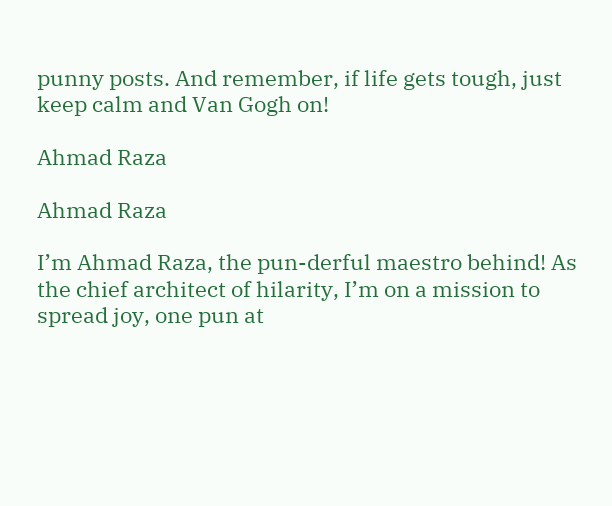punny posts. And remember, if life gets tough, just keep calm and Van Gogh on!

Ahmad Raza

Ahmad Raza

I’m Ahmad Raza, the pun-derful maestro behind! As the chief architect of hilarity, I’m on a mission to spread joy, one pun at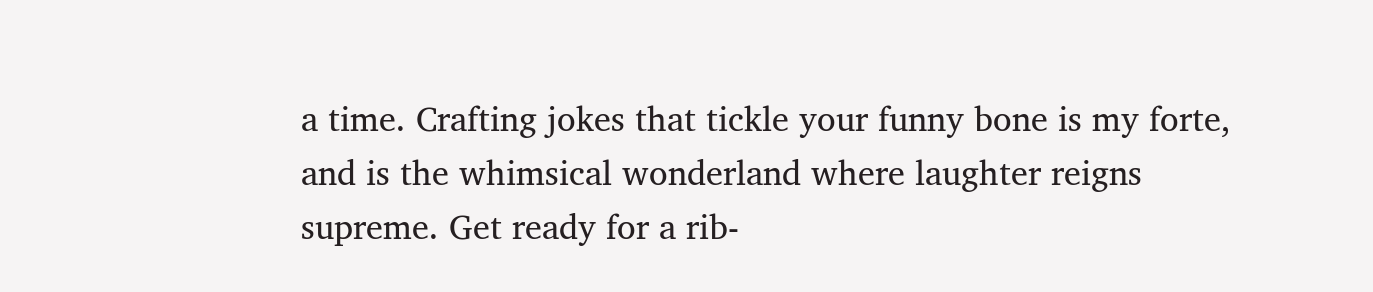a time. Crafting jokes that tickle your funny bone is my forte, and is the whimsical wonderland where laughter reigns supreme. Get ready for a rib-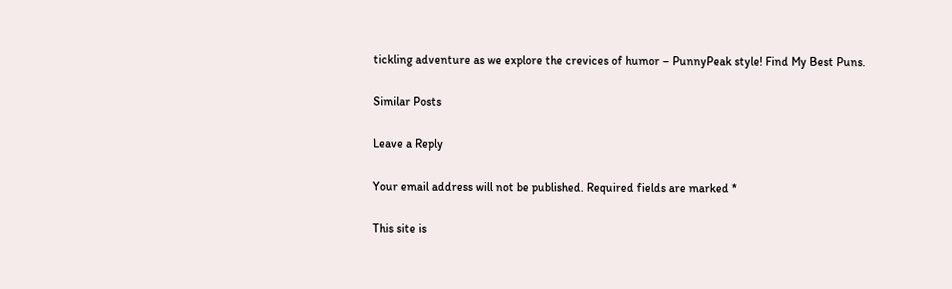tickling adventure as we explore the crevices of humor – PunnyPeak style! Find My Best Puns.

Similar Posts

Leave a Reply

Your email address will not be published. Required fields are marked *

This site is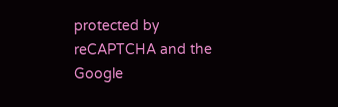protected by reCAPTCHA and the Google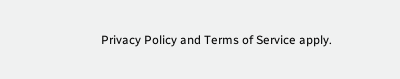Privacy Policy and Terms of Service apply.